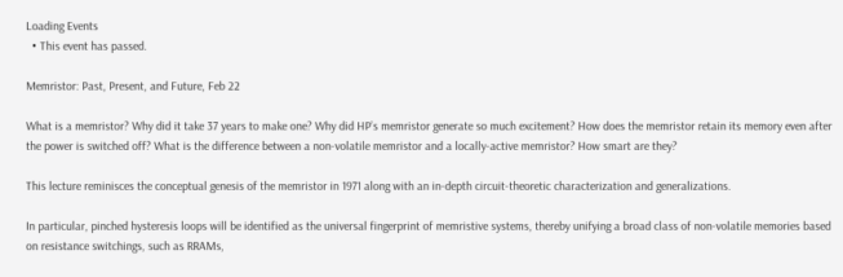Loading Events
  • This event has passed.

Memristor: Past, Present, and Future, Feb 22

What is a memristor? Why did it take 37 years to make one? Why did HP’s memristor generate so much excitement? How does the memristor retain its memory even after the power is switched off? What is the difference between a non-volatile memristor and a locally-active memristor? How smart are they?

This lecture reminisces the conceptual genesis of the memristor in 1971 along with an in-depth circuit-theoretic characterization and generalizations.

In particular, pinched hysteresis loops will be identified as the universal fingerprint of memristive systems, thereby unifying a broad class of non-volatile memories based on resistance switchings, such as RRAMs,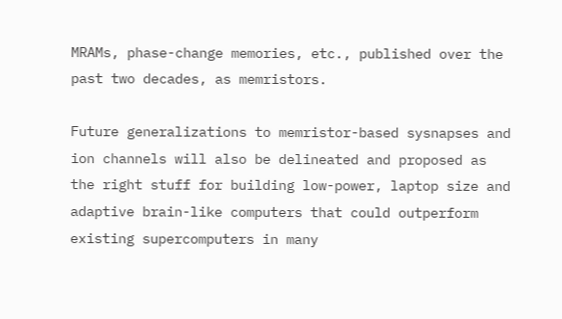MRAMs, phase-change memories, etc., published over the past two decades, as memristors.

Future generalizations to memristor-based sysnapses and ion channels will also be delineated and proposed as the right stuff for building low-power, laptop size and adaptive brain-like computers that could outperform existing supercomputers in many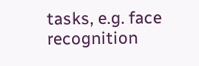tasks, e.g. face recognition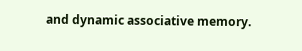and dynamic associative memory.